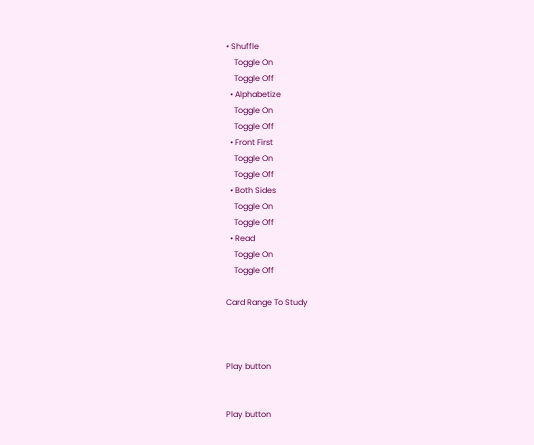• Shuffle
    Toggle On
    Toggle Off
  • Alphabetize
    Toggle On
    Toggle Off
  • Front First
    Toggle On
    Toggle Off
  • Both Sides
    Toggle On
    Toggle Off
  • Read
    Toggle On
    Toggle Off

Card Range To Study



Play button


Play button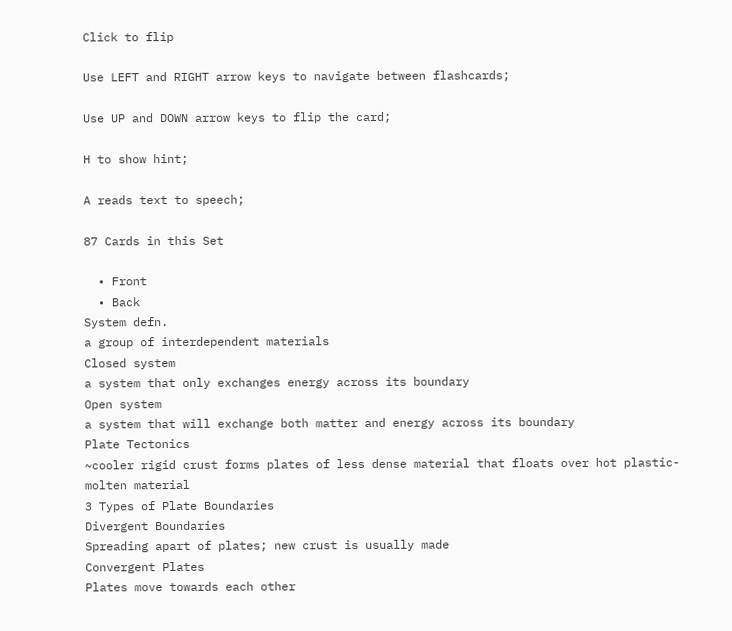Click to flip

Use LEFT and RIGHT arrow keys to navigate between flashcards;

Use UP and DOWN arrow keys to flip the card;

H to show hint;

A reads text to speech;

87 Cards in this Set

  • Front
  • Back
System defn.
a group of interdependent materials
Closed system
a system that only exchanges energy across its boundary
Open system
a system that will exchange both matter and energy across its boundary
Plate Tectonics
~cooler rigid crust forms plates of less dense material that floats over hot plastic-molten material
3 Types of Plate Boundaries
Divergent Boundaries
Spreading apart of plates; new crust is usually made
Convergent Plates
Plates move towards each other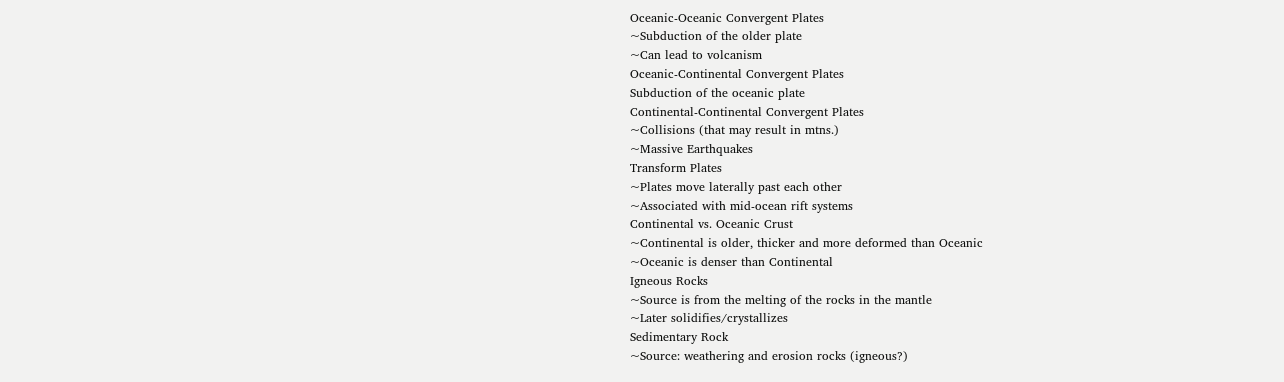Oceanic-Oceanic Convergent Plates
~Subduction of the older plate
~Can lead to volcanism
Oceanic-Continental Convergent Plates
Subduction of the oceanic plate
Continental-Continental Convergent Plates
~Collisions (that may result in mtns.)
~Massive Earthquakes
Transform Plates
~Plates move laterally past each other
~Associated with mid-ocean rift systems
Continental vs. Oceanic Crust
~Continental is older, thicker and more deformed than Oceanic
~Oceanic is denser than Continental
Igneous Rocks
~Source is from the melting of the rocks in the mantle
~Later solidifies/crystallizes
Sedimentary Rock
~Source: weathering and erosion rocks (igneous?)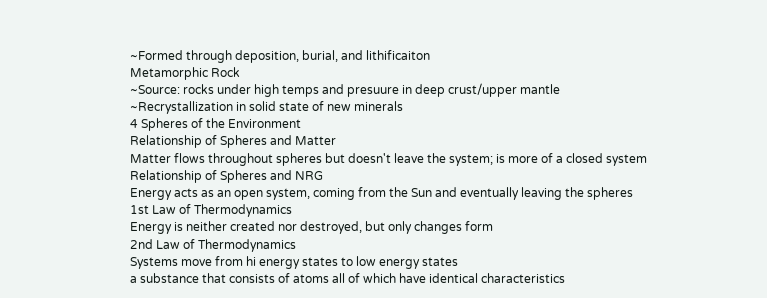~Formed through deposition, burial, and lithificaiton
Metamorphic Rock
~Source: rocks under high temps and presuure in deep crust/upper mantle
~Recrystallization in solid state of new minerals
4 Spheres of the Environment
Relationship of Spheres and Matter
Matter flows throughout spheres but doesn't leave the system; is more of a closed system
Relationship of Spheres and NRG
Energy acts as an open system, coming from the Sun and eventually leaving the spheres
1st Law of Thermodynamics
Energy is neither created nor destroyed, but only changes form
2nd Law of Thermodynamics
Systems move from hi energy states to low energy states
a substance that consists of atoms all of which have identical characteristics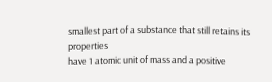smallest part of a substance that still retains its properties
have 1 atomic unit of mass and a positive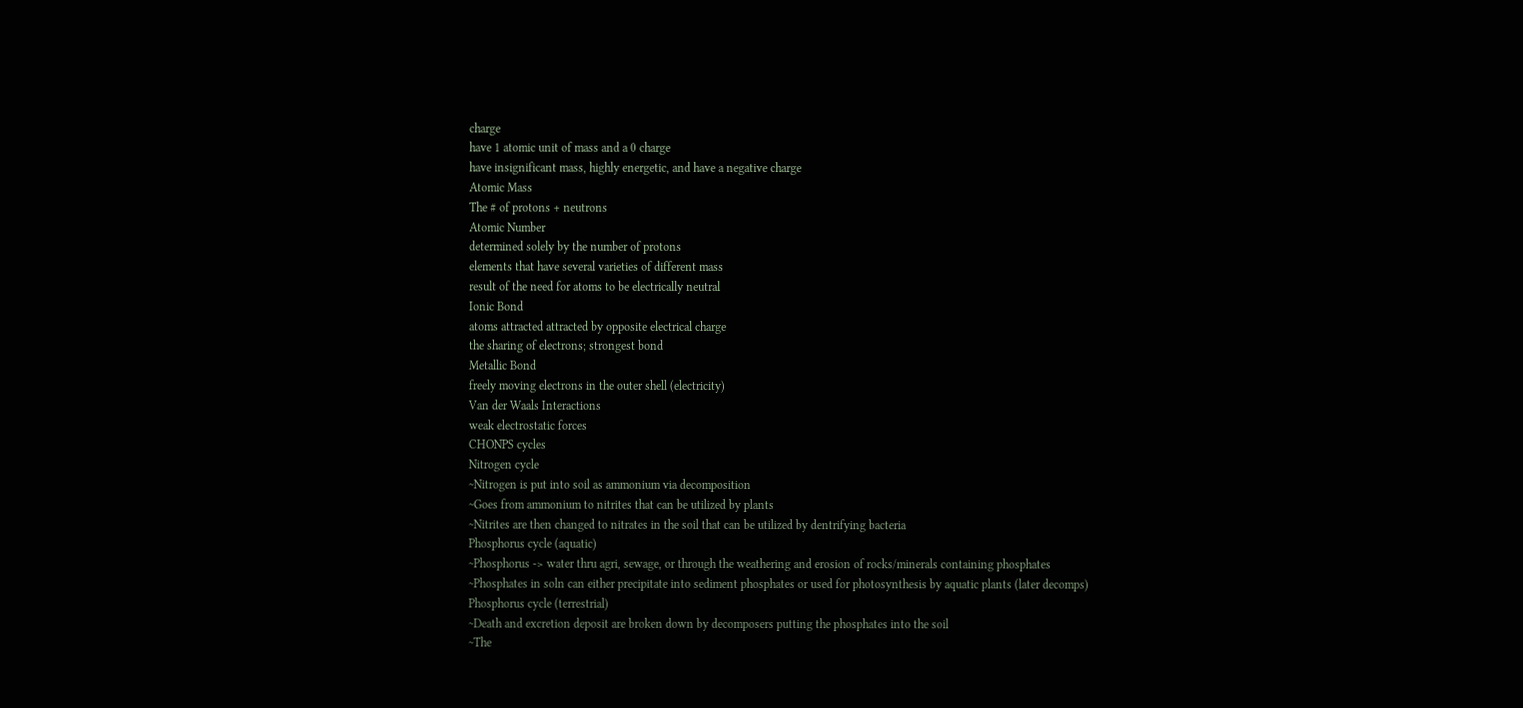charge
have 1 atomic unit of mass and a 0 charge
have insignificant mass, highly energetic, and have a negative charge
Atomic Mass
The # of protons + neutrons
Atomic Number
determined solely by the number of protons
elements that have several varieties of different mass
result of the need for atoms to be electrically neutral
Ionic Bond
atoms attracted attracted by opposite electrical charge
the sharing of electrons; strongest bond
Metallic Bond
freely moving electrons in the outer shell (electricity)
Van der Waals Interactions
weak electrostatic forces
CHONPS cycles
Nitrogen cycle
~Nitrogen is put into soil as ammonium via decomposition
~Goes from ammonium to nitrites that can be utilized by plants
~Nitrites are then changed to nitrates in the soil that can be utilized by dentrifying bacteria
Phosphorus cycle (aquatic)
~Phosphorus -> water thru agri, sewage, or through the weathering and erosion of rocks/minerals containing phosphates
~Phosphates in soln can either precipitate into sediment phosphates or used for photosynthesis by aquatic plants (later decomps)
Phosphorus cycle (terrestrial)
~Death and excretion deposit are broken down by decomposers putting the phosphates into the soil
~The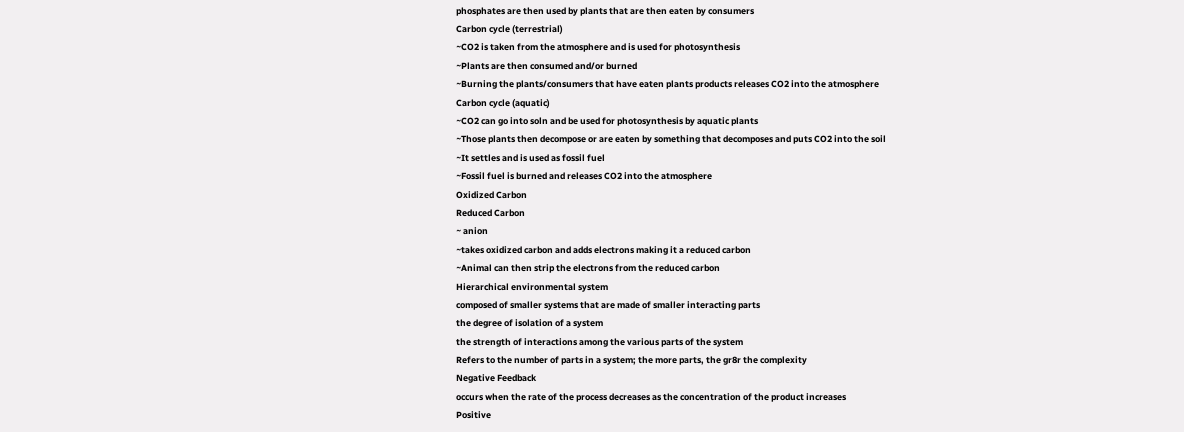phosphates are then used by plants that are then eaten by consumers
Carbon cycle (terrestrial)
~CO2 is taken from the atmosphere and is used for photosynthesis
~Plants are then consumed and/or burned
~Burning the plants/consumers that have eaten plants products releases CO2 into the atmosphere
Carbon cycle (aquatic)
~CO2 can go into soln and be used for photosynthesis by aquatic plants
~Those plants then decompose or are eaten by something that decomposes and puts CO2 into the soil
~It settles and is used as fossil fuel
~Fossil fuel is burned and releases CO2 into the atmosphere
Oxidized Carbon
Reduced Carbon
~ anion
~takes oxidized carbon and adds electrons making it a reduced carbon
~Animal can then strip the electrons from the reduced carbon
Hierarchical environmental system
composed of smaller systems that are made of smaller interacting parts
the degree of isolation of a system
the strength of interactions among the various parts of the system
Refers to the number of parts in a system; the more parts, the gr8r the complexity
Negative Feedback
occurs when the rate of the process decreases as the concentration of the product increases
Positive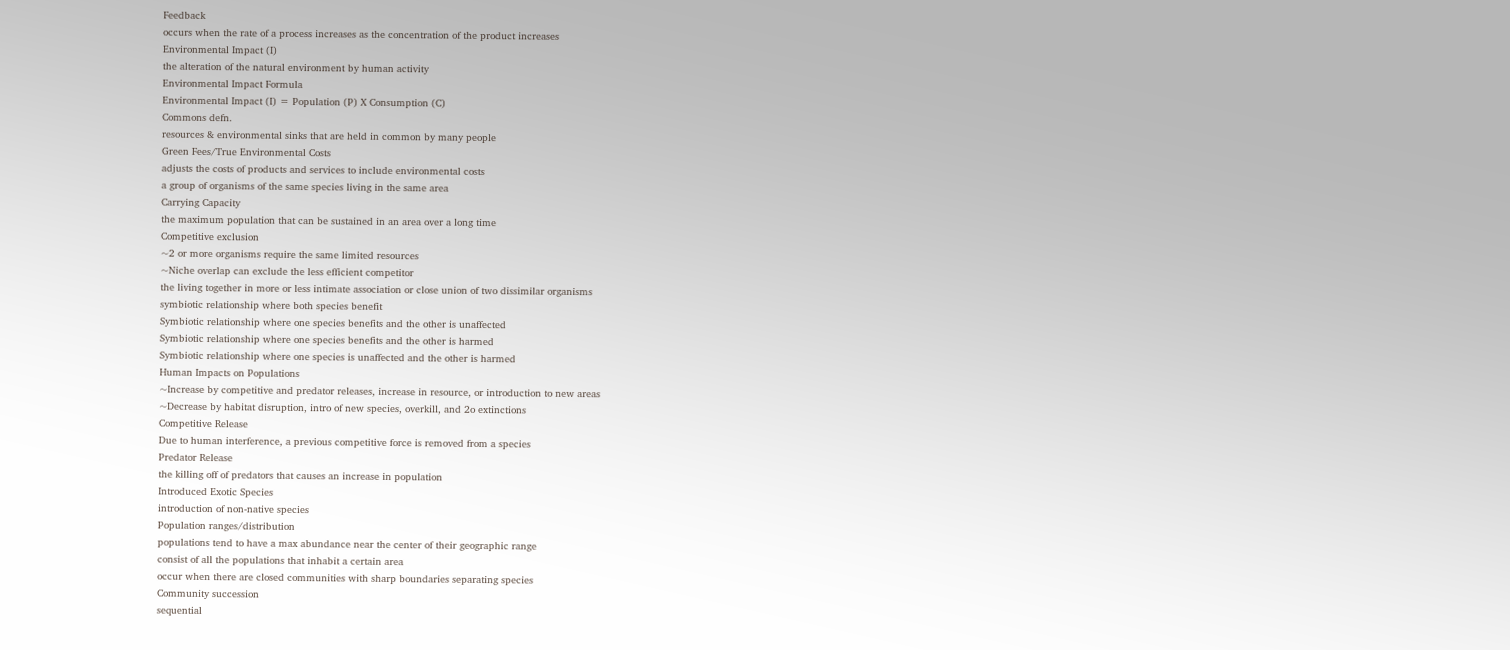Feedback
occurs when the rate of a process increases as the concentration of the product increases
Environmental Impact (I)
the alteration of the natural environment by human activity
Environmental Impact Formula
Environmental Impact (I) = Population (P) X Consumption (C)
Commons defn.
resources & environmental sinks that are held in common by many people
Green Fees/True Environmental Costs
adjusts the costs of products and services to include environmental costs
a group of organisms of the same species living in the same area
Carrying Capacity
the maximum population that can be sustained in an area over a long time
Competitive exclusion
~2 or more organisms require the same limited resources
~Niche overlap can exclude the less efficient competitor
the living together in more or less intimate association or close union of two dissimilar organisms
symbiotic relationship where both species benefit
Symbiotic relationship where one species benefits and the other is unaffected
Symbiotic relationship where one species benefits and the other is harmed
Symbiotic relationship where one species is unaffected and the other is harmed
Human Impacts on Populations
~Increase by competitive and predator releases, increase in resource, or introduction to new areas
~Decrease by habitat disruption, intro of new species, overkill, and 2o extinctions
Competitive Release
Due to human interference, a previous competitive force is removed from a species
Predator Release
the killing off of predators that causes an increase in population
Introduced Exotic Species
introduction of non-native species
Population ranges/distribution
populations tend to have a max abundance near the center of their geographic range
consist of all the populations that inhabit a certain area
occur when there are closed communities with sharp boundaries separating species
Community succession
sequential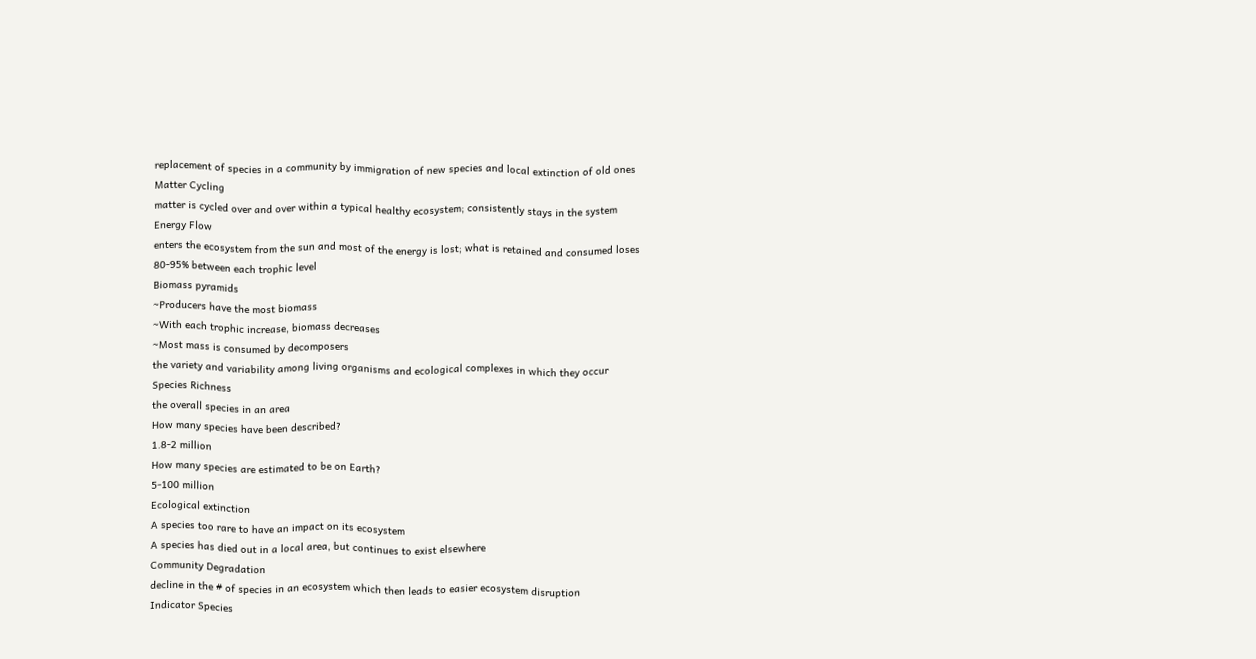replacement of species in a community by immigration of new species and local extinction of old ones
Matter Cycling
matter is cycled over and over within a typical healthy ecosystem; consistently stays in the system
Energy Flow
enters the ecosystem from the sun and most of the energy is lost; what is retained and consumed loses 80-95% between each trophic level
Biomass pyramids
~Producers have the most biomass
~With each trophic increase, biomass decreases
~Most mass is consumed by decomposers
the variety and variability among living organisms and ecological complexes in which they occur
Species Richness
the overall species in an area
How many species have been described?
1.8-2 million
How many species are estimated to be on Earth?
5-100 million
Ecological extinction
A species too rare to have an impact on its ecosystem
A species has died out in a local area, but continues to exist elsewhere
Community Degradation
decline in the # of species in an ecosystem which then leads to easier ecosystem disruption
Indicator Species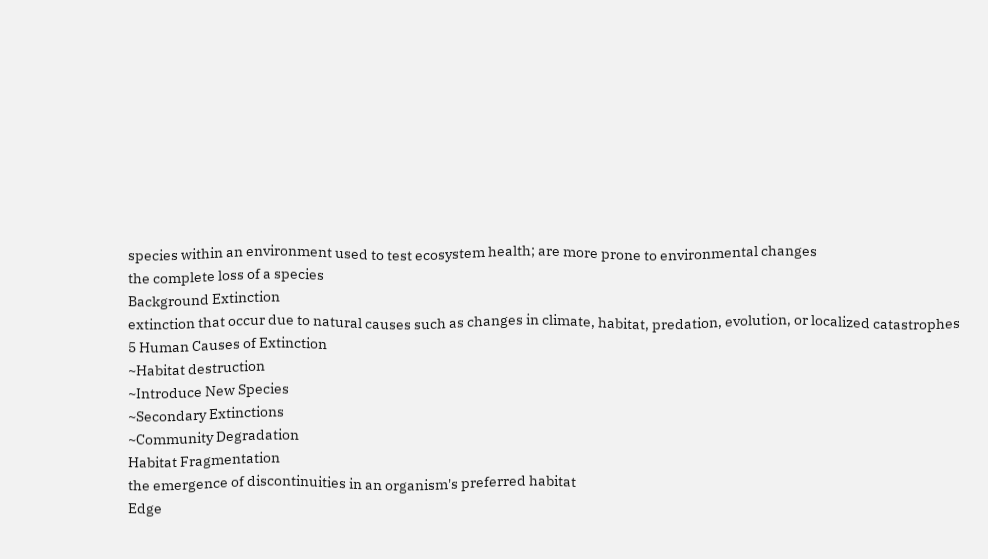species within an environment used to test ecosystem health; are more prone to environmental changes
the complete loss of a species
Background Extinction
extinction that occur due to natural causes such as changes in climate, habitat, predation, evolution, or localized catastrophes
5 Human Causes of Extinction
~Habitat destruction
~Introduce New Species
~Secondary Extinctions
~Community Degradation
Habitat Fragmentation
the emergence of discontinuities in an organism's preferred habitat
Edge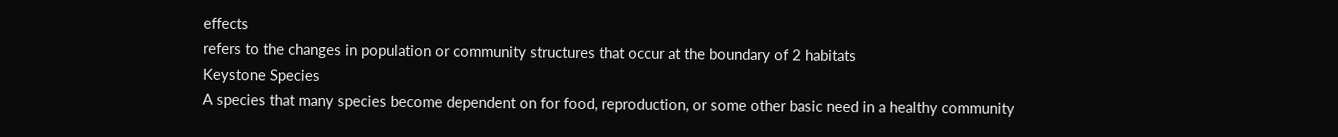effects
refers to the changes in population or community structures that occur at the boundary of 2 habitats
Keystone Species
A species that many species become dependent on for food, reproduction, or some other basic need in a healthy community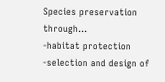Species preservation through...
-habitat protection
-selection and design of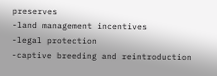preserves
-land management incentives
-legal protection
-captive breeding and reintroduction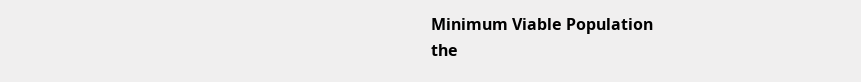Minimum Viable Population
the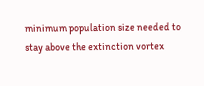minimum population size needed to stay above the extinction vortex